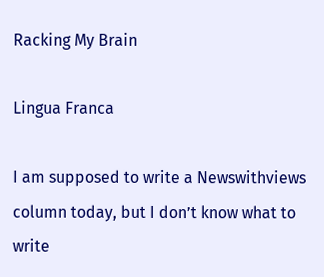Racking My Brain

Lingua Franca

I am supposed to write a Newswithviews column today, but I don’t know what to write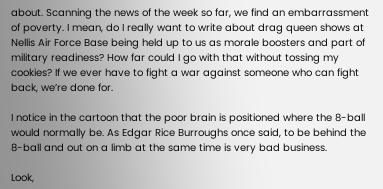about. Scanning the news of the week so far, we find an embarrassment of poverty. I mean, do I really want to write about drag queen shows at Nellis Air Force Base being held up to us as morale boosters and part of military readiness? How far could I go with that without tossing my cookies? If we ever have to fight a war against someone who can fight back, we’re done for.

I notice in the cartoon that the poor brain is positioned where the 8-ball would normally be. As Edgar Rice Burroughs once said, to be behind the 8-ball and out on a limb at the same time is very bad business.

Look,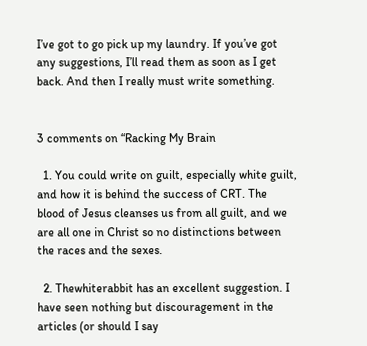I’ve got to go pick up my laundry. If you’ve got any suggestions, I’ll read them as soon as I get back. And then I really must write something.


3 comments on “Racking My Brain

  1. You could write on guilt, especially white guilt, and how it is behind the success of CRT. The blood of Jesus cleanses us from all guilt, and we are all one in Christ so no distinctions between the races and the sexes.

  2. Thewhiterabbit has an excellent suggestion. I have seen nothing but discouragement in the articles (or should I say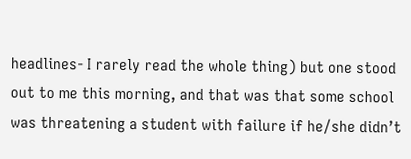headlines- I rarely read the whole thing) but one stood out to me this morning, and that was that some school was threatening a student with failure if he/she didn’t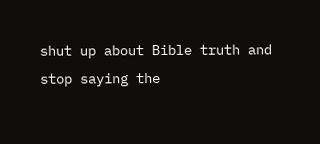shut up about Bible truth and stop saying the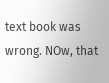text book was wrong. NOw, that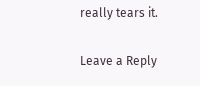really tears it.

Leave a Reply